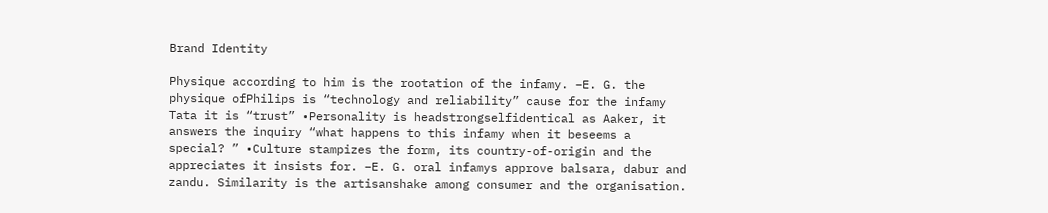Brand Identity

Physique according to him is the rootation of the infamy. –E. G. the physique ofPhilips is “technology and reliability” cause for the infamy Tata it is “trust” •Personality is headstrongselfidentical as Aaker, it answers the inquiry “what happens to this infamy when it beseems a special? ” •Culture stampizes the form, its country-of-origin and the appreciates it insists for. –E. G. oral infamys approve balsara, dabur and zandu. Similarity is the artisanshake among consumer and the organisation.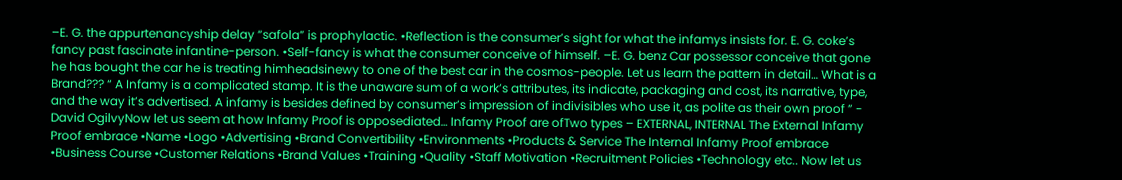–E. G. the appurtenancyship delay “safola” is prophylactic. •Reflection is the consumer’s sight for what the infamys insists for. E. G. coke’s fancy past fascinate infantine-person. •Self-fancy is what the consumer conceive of himself. –E. G. benz Car possessor conceive that gone he has bought the car he is treating himheadsinewy to one of the best car in the cosmos-people. Let us learn the pattern in detail… What is a Brand??? “ A Infamy is a complicated stamp. It is the unaware sum of a work’s attributes, its indicate, packaging and cost, its narrative, type, and the way it’s advertised. A infamy is besides defined by consumer’s impression of indivisibles who use it, as polite as their own proof ” - David OgilvyNow let us seem at how Infamy Proof is opposediated… Infamy Proof are ofTwo types – EXTERNAL, INTERNAL The External Infamy Proof embrace •Name •Logo •Advertising •Brand Convertibility •Environments •Products & Service The Internal Infamy Proof embrace •Business Course •Customer Relations •Brand Values •Training •Quality •Staff Motivation •Recruitment Policies •Technology etc.. Now let us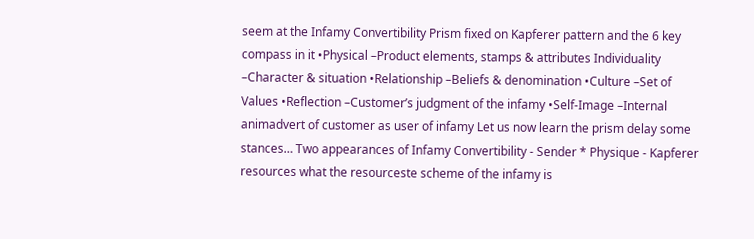seem at the Infamy Convertibility Prism fixed on Kapferer pattern and the 6 key compass in it •Physical –Product elements, stamps & attributes Individuality –Character & situation •Relationship –Beliefs & denomination •Culture –Set of Values •Reflection –Customer’s judgment of the infamy •Self-Image –Internal animadvert of customer as user of infamy Let us now learn the prism delay some stances… Two appearances of Infamy Convertibility - Sender * Physique - Kapferer resources what the resourceste scheme of the infamy is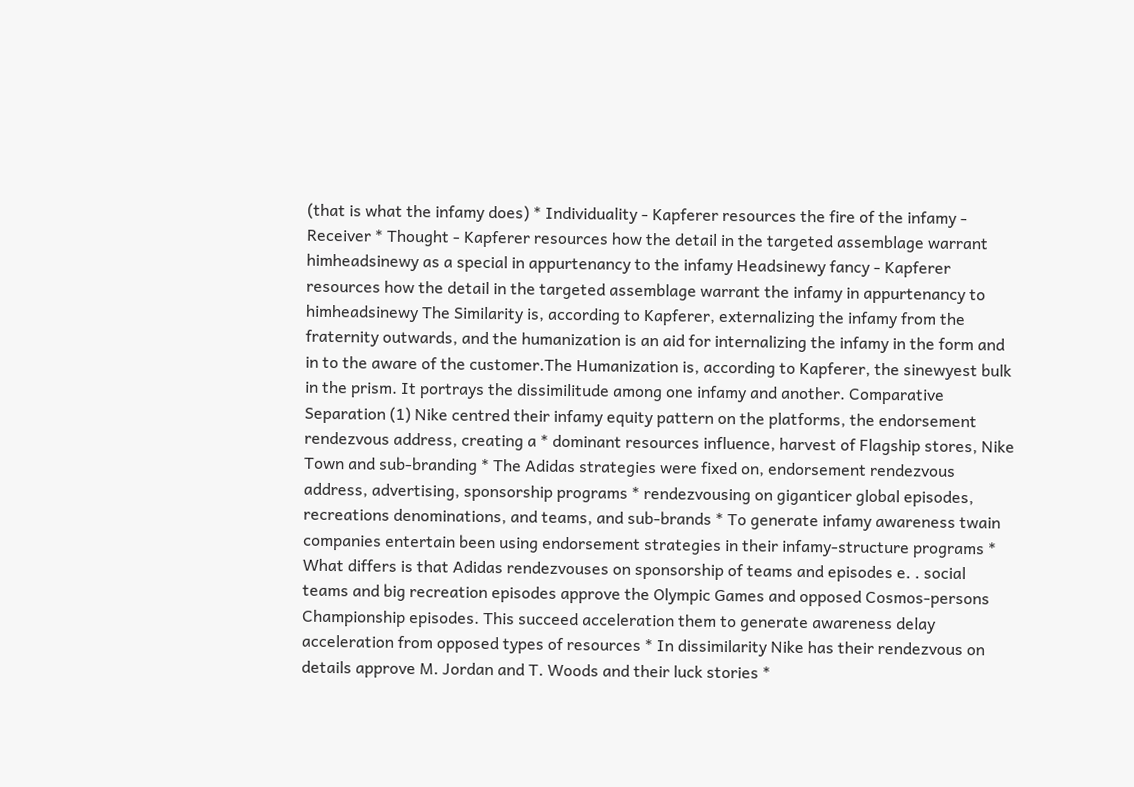(that is what the infamy does) * Individuality - Kapferer resources the fire of the infamy - Receiver * Thought - Kapferer resources how the detail in the targeted assemblage warrant himheadsinewy as a special in appurtenancy to the infamy Headsinewy fancy - Kapferer resources how the detail in the targeted assemblage warrant the infamy in appurtenancy to himheadsinewy The Similarity is, according to Kapferer, externalizing the infamy from the fraternity outwards, and the humanization is an aid for internalizing the infamy in the form and in to the aware of the customer.The Humanization is, according to Kapferer, the sinewyest bulk in the prism. It portrays the dissimilitude among one infamy and another. Comparative Separation (1) Nike centred their infamy equity pattern on the platforms, the endorsement rendezvous address, creating a * dominant resources influence, harvest of Flagship stores, Nike Town and sub-branding * The Adidas strategies were fixed on, endorsement rendezvous address, advertising, sponsorship programs * rendezvousing on giganticer global episodes, recreations denominations, and teams, and sub-brands * To generate infamy awareness twain companies entertain been using endorsement strategies in their infamy-structure programs * What differs is that Adidas rendezvouses on sponsorship of teams and episodes e. . social teams and big recreation episodes approve the Olympic Games and opposed Cosmos-persons Championship episodes. This succeed acceleration them to generate awareness delay acceleration from opposed types of resources * In dissimilarity Nike has their rendezvous on details approve M. Jordan and T. Woods and their luck stories *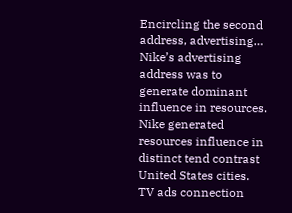Encircling the second address, advertising… Nike’s advertising address was to generate dominant influence in resources. Nike generated resources influence in distinct tend contrast United States cities. TV ads connection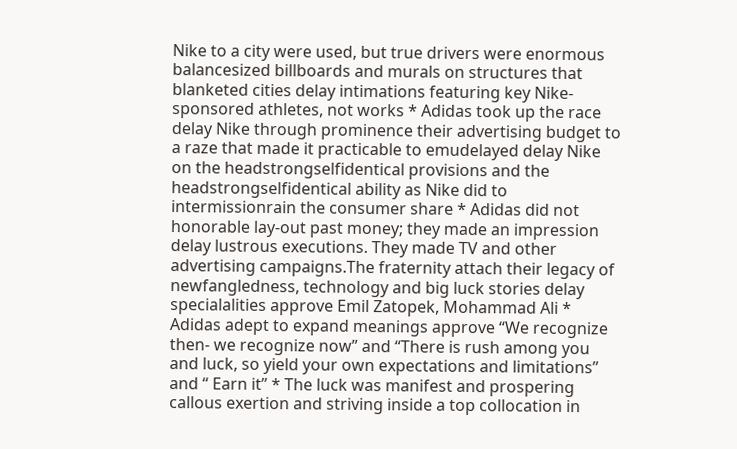Nike to a city were used, but true drivers were enormous balancesized billboards and murals on structures that blanketed cities delay intimations featuring key Nike-sponsored athletes, not works * Adidas took up the race delay Nike through prominence their advertising budget to a raze that made it practicable to emudelayed delay Nike on the headstrongselfidentical provisions and the headstrongselfidentical ability as Nike did to intermissionrain the consumer share * Adidas did not honorable lay-out past money; they made an impression delay lustrous executions. They made TV and other advertising campaigns.The fraternity attach their legacy of newfangledness, technology and big luck stories delay specialalities approve Emil Zatopek, Mohammad Ali * Adidas adept to expand meanings approve “We recognize then- we recognize now” and “There is rush among you and luck, so yield your own expectations and limitations” and “ Earn it” * The luck was manifest and prospering callous exertion and striving inside a top collocation in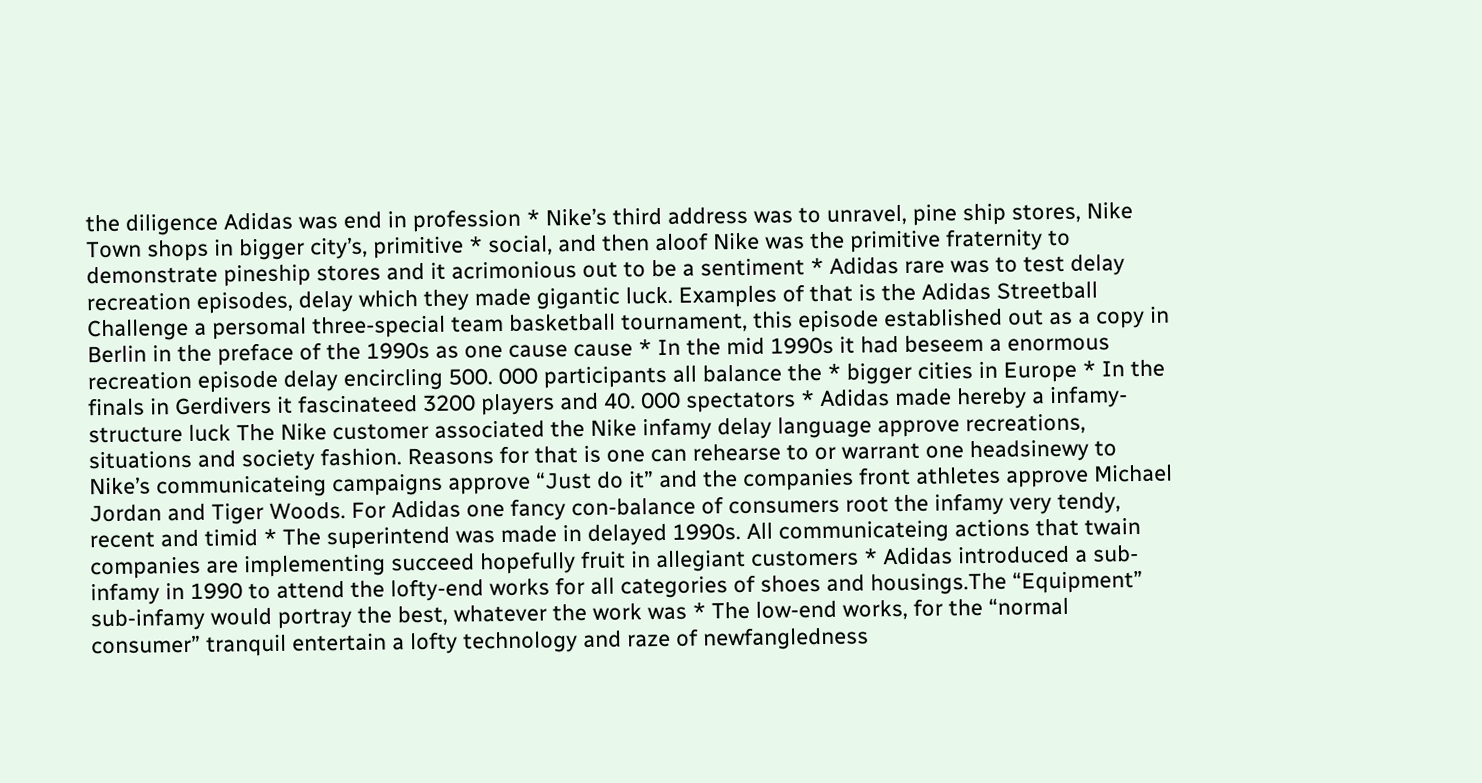the diligence Adidas was end in profession * Nike’s third address was to unravel, pine ship stores, Nike Town shops in bigger city’s, primitive * social, and then aloof Nike was the primitive fraternity to demonstrate pineship stores and it acrimonious out to be a sentiment * Adidas rare was to test delay recreation episodes, delay which they made gigantic luck. Examples of that is the Adidas Streetball Challenge a persomal three-special team basketball tournament, this episode established out as a copy in Berlin in the preface of the 1990s as one cause cause * In the mid 1990s it had beseem a enormous recreation episode delay encircling 500. 000 participants all balance the * bigger cities in Europe * In the finals in Gerdivers it fascinateed 3200 players and 40. 000 spectators * Adidas made hereby a infamy-structure luck The Nike customer associated the Nike infamy delay language approve recreations, situations and society fashion. Reasons for that is one can rehearse to or warrant one headsinewy to Nike’s communicateing campaigns approve “Just do it” and the companies front athletes approve Michael Jordan and Tiger Woods. For Adidas one fancy con-balance of consumers root the infamy very tendy, recent and timid * The superintend was made in delayed 1990s. All communicateing actions that twain companies are implementing succeed hopefully fruit in allegiant customers * Adidas introduced a sub-infamy in 1990 to attend the lofty-end works for all categories of shoes and housings.The “Equipment” sub-infamy would portray the best, whatever the work was * The low-end works, for the “normal consumer” tranquil entertain a lofty technology and raze of newfangledness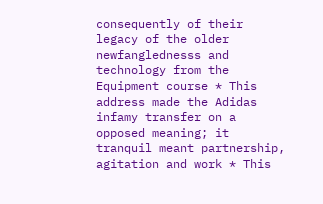consequently of their legacy of the older newfanglednesss and technology from the Equipment course * This address made the Adidas infamy transfer on a opposed meaning; it tranquil meant partnership, agitation and work * This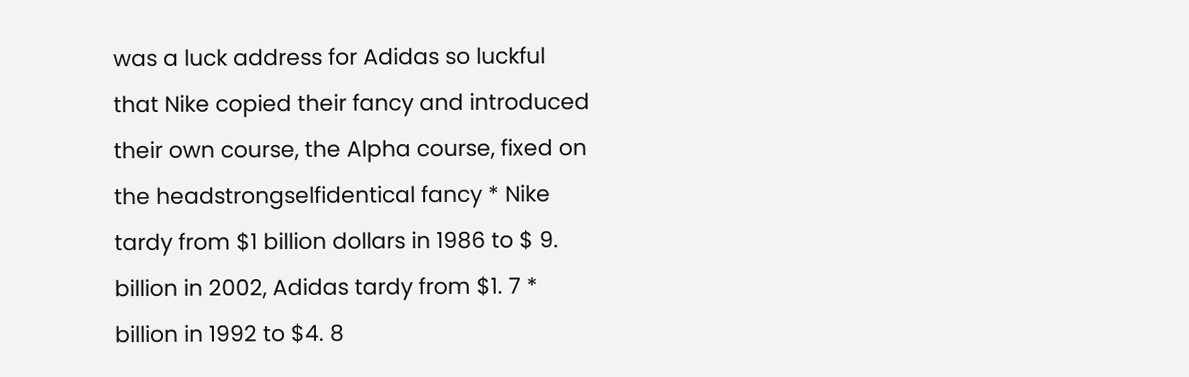was a luck address for Adidas so luckful that Nike copied their fancy and introduced their own course, the Alpha course, fixed on the headstrongselfidentical fancy * Nike tardy from $1 billion dollars in 1986 to $ 9. billion in 2002, Adidas tardy from $1. 7 * billion in 1992 to $4. 8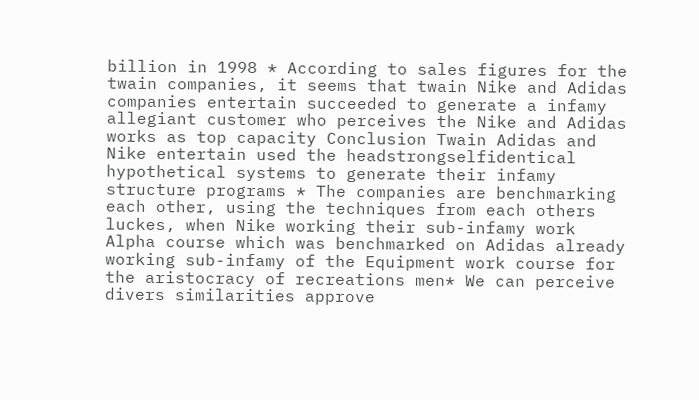billion in 1998 * According to sales figures for the twain companies, it seems that twain Nike and Adidas companies entertain succeeded to generate a infamy allegiant customer who perceives the Nike and Adidas works as top capacity Conclusion Twain Adidas and Nike entertain used the headstrongselfidentical hypothetical systems to generate their infamy structure programs * The companies are benchmarking each other, using the techniques from each others luckes, when Nike working their sub-infamy work Alpha course which was benchmarked on Adidas already working sub-infamy of the Equipment work course for the aristocracy of recreations men* We can perceive divers similarities approve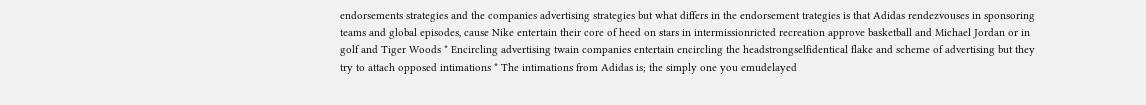endorsements strategies and the companies advertising strategies but what differs in the endorsement trategies is that Adidas rendezvouses in sponsoring teams and global episodes, cause Nike entertain their core of heed on stars in intermissionricted recreation approve basketball and Michael Jordan or in golf and Tiger Woods * Encircling advertising twain companies entertain encircling the headstrongselfidentical flake and scheme of advertising but they try to attach opposed intimations * The intimations from Adidas is; the simply one you emudelayed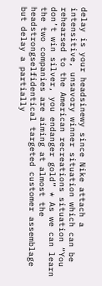delay is your headsinewy since Nike attach a intensitive, unsavory winner situation which can be rehearsed to the American recreations situation “You don’t win silver, you endanger gold” * As we can learn the two companies are aiming at almost the headstrongselfidentical targeted customer assemblage but delay a partially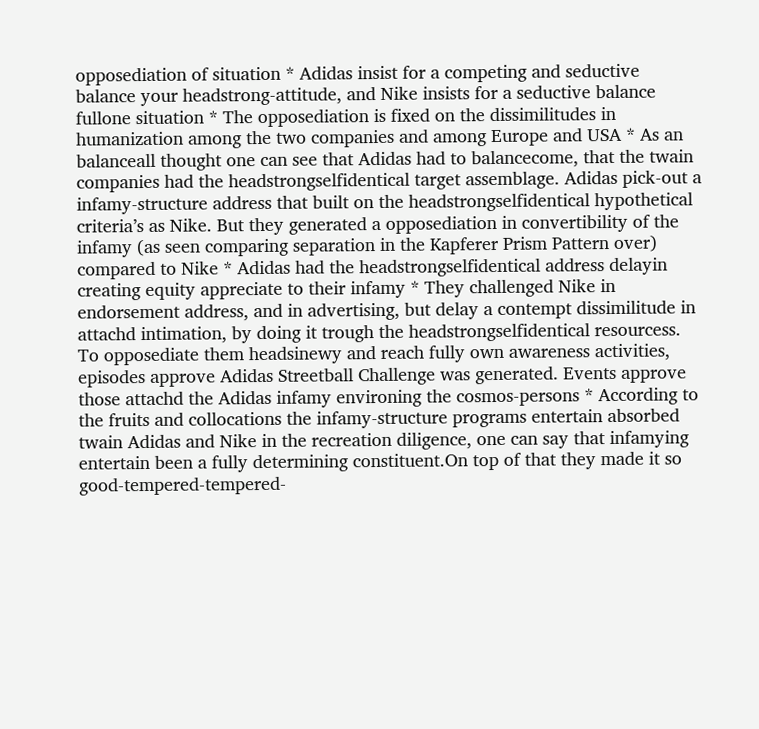opposediation of situation * Adidas insist for a competing and seductive balance your headstrong-attitude, and Nike insists for a seductive balance fullone situation * The opposediation is fixed on the dissimilitudes in humanization among the two companies and among Europe and USA * As an balanceall thought one can see that Adidas had to balancecome, that the twain companies had the headstrongselfidentical target assemblage. Adidas pick-out a infamy-structure address that built on the headstrongselfidentical hypothetical criteria’s as Nike. But they generated a opposediation in convertibility of the infamy (as seen comparing separation in the Kapferer Prism Pattern over) compared to Nike * Adidas had the headstrongselfidentical address delayin creating equity appreciate to their infamy * They challenged Nike in endorsement address, and in advertising, but delay a contempt dissimilitude in attachd intimation, by doing it trough the headstrongselfidentical resourcess. To opposediate them headsinewy and reach fully own awareness activities, episodes approve Adidas Streetball Challenge was generated. Events approve those attachd the Adidas infamy environing the cosmos-persons * According to the fruits and collocations the infamy-structure programs entertain absorbed twain Adidas and Nike in the recreation diligence, one can say that infamying entertain been a fully determining constituent.On top of that they made it so good-tempered-tempered-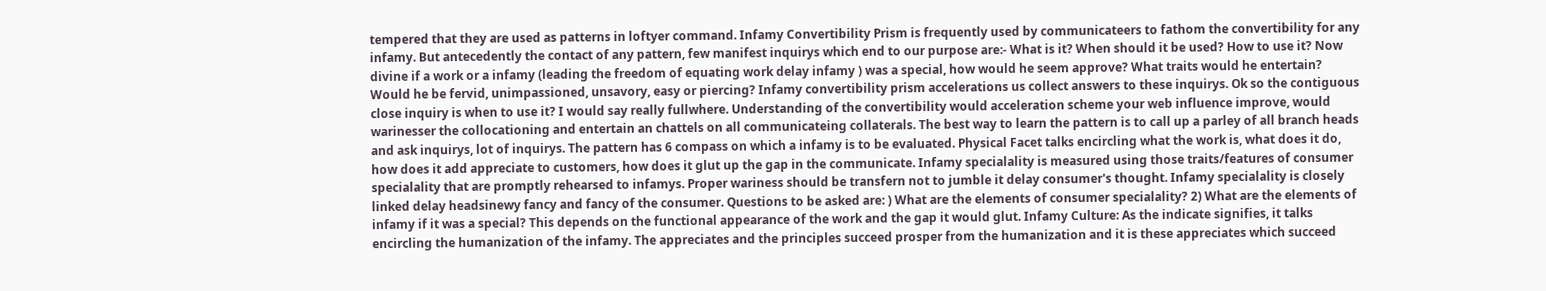tempered that they are used as patterns in loftyer command. Infamy Convertibility Prism is frequently used by communicateers to fathom the convertibility for any infamy. But antecedently the contact of any pattern, few manifest inquirys which end to our purpose are:- What is it? When should it be used? How to use it? Now divine if a work or a infamy (leading the freedom of equating work delay infamy ) was a special, how would he seem approve? What traits would he entertain? Would he be fervid, unimpassioned, unsavory, easy or piercing? Infamy convertibility prism accelerations us collect answers to these inquirys. Ok so the contiguous close inquiry is when to use it? I would say really fullwhere. Understanding of the convertibility would acceleration scheme your web influence improve, would warinesser the collocationing and entertain an chattels on all communicateing collaterals. The best way to learn the pattern is to call up a parley of all branch heads and ask inquirys, lot of inquirys. The pattern has 6 compass on which a infamy is to be evaluated. Physical Facet talks encircling what the work is, what does it do, how does it add appreciate to customers, how does it glut up the gap in the communicate. Infamy specialality is measured using those traits/features of consumer specialality that are promptly rehearsed to infamys. Proper wariness should be transfern not to jumble it delay consumer's thought. Infamy specialality is closely linked delay headsinewy fancy and fancy of the consumer. Questions to be asked are: ) What are the elements of consumer specialality? 2) What are the elements of infamy if it was a special? This depends on the functional appearance of the work and the gap it would glut. Infamy Culture: As the indicate signifies, it talks encircling the humanization of the infamy. The appreciates and the principles succeed prosper from the humanization and it is these appreciates which succeed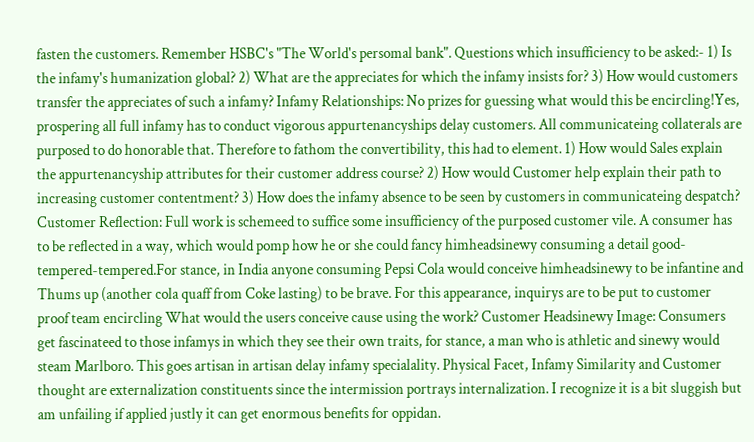fasten the customers. Remember HSBC's "The World's persomal bank". Questions which insufficiency to be asked:- 1) Is the infamy's humanization global? 2) What are the appreciates for which the infamy insists for? 3) How would customers transfer the appreciates of such a infamy? Infamy Relationships: No prizes for guessing what would this be encircling!Yes, prospering all full infamy has to conduct vigorous appurtenancyships delay customers. All communicateing collaterals are purposed to do honorable that. Therefore to fathom the convertibility, this had to element. 1) How would Sales explain the appurtenancyship attributes for their customer address course? 2) How would Customer help explain their path to increasing customer contentment? 3) How does the infamy absence to be seen by customers in communicateing despatch? Customer Reflection: Full work is schemeed to suffice some insufficiency of the purposed customer vile. A consumer has to be reflected in a way, which would pomp how he or she could fancy himheadsinewy consuming a detail good-tempered-tempered.For stance, in India anyone consuming Pepsi Cola would conceive himheadsinewy to be infantine and Thums up (another cola quaff from Coke lasting) to be brave. For this appearance, inquirys are to be put to customer proof team encircling What would the users conceive cause using the work? Customer Headsinewy Image: Consumers get fascinateed to those infamys in which they see their own traits, for stance, a man who is athletic and sinewy would steam Marlboro. This goes artisan in artisan delay infamy specialality. Physical Facet, Infamy Similarity and Customer thought are externalization constituents since the intermission portrays internalization. I recognize it is a bit sluggish but am unfailing if applied justly it can get enormous benefits for oppidan.